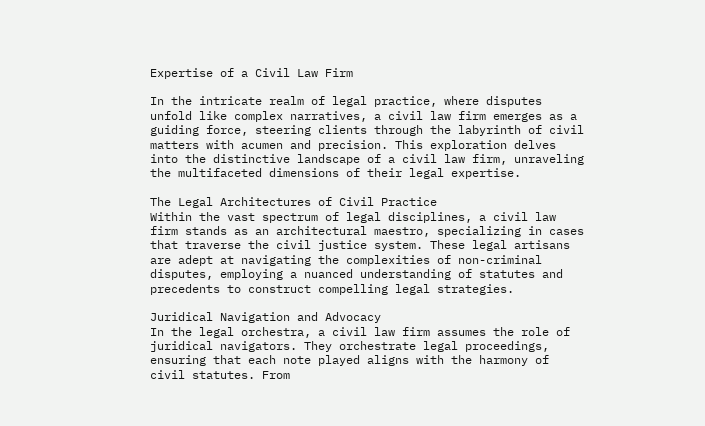Expertise of a Civil Law Firm

In the intricate realm of legal practice, where disputes unfold like complex narratives, a civil law firm emerges as a guiding force, steering clients through the labyrinth of civil matters with acumen and precision. This exploration delves into the distinctive landscape of a civil law firm, unraveling the multifaceted dimensions of their legal expertise.

The Legal Architectures of Civil Practice
Within the vast spectrum of legal disciplines, a civil law firm stands as an architectural maestro, specializing in cases that traverse the civil justice system. These legal artisans are adept at navigating the complexities of non-criminal disputes, employing a nuanced understanding of statutes and precedents to construct compelling legal strategies.

Juridical Navigation and Advocacy
In the legal orchestra, a civil law firm assumes the role of juridical navigators. They orchestrate legal proceedings, ensuring that each note played aligns with the harmony of civil statutes. From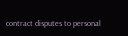contract disputes to personal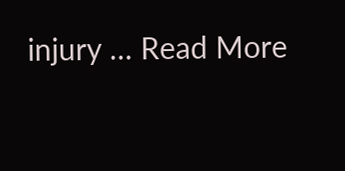injury … Read More